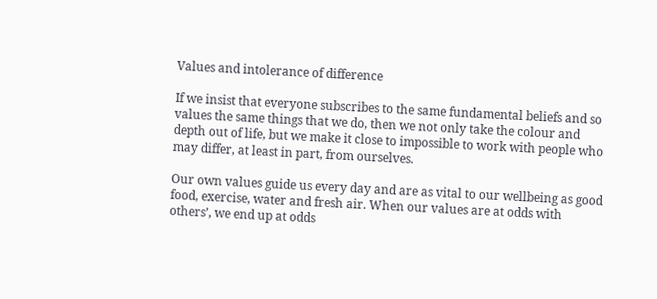Values and intolerance of difference

If we insist that everyone subscribes to the same fundamental beliefs and so values the same things that we do, then we not only take the colour and depth out of life, but we make it close to impossible to work with people who may differ, at least in part, from ourselves.

Our own values guide us every day and are as vital to our wellbeing as good food, exercise, water and fresh air. When our values are at odds with others’, we end up at odds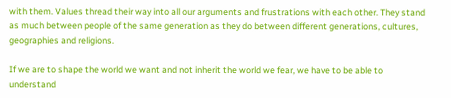with them. Values thread their way into all our arguments and frustrations with each other. They stand as much between people of the same generation as they do between different generations, cultures, geographies and religions.

If we are to shape the world we want and not inherit the world we fear, we have to be able to understand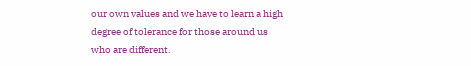our own values and we have to learn a high degree of tolerance for those around us who are different.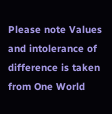Please note Values and intolerance of difference is taken from One World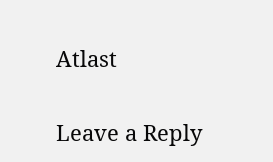Atlast

Leave a Reply